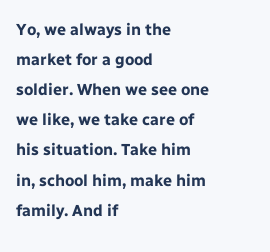Yo, we always in the market for a good soldier. When we see one we like, we take care of his situation. Take him in, school him, make him family. And if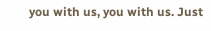you with us, you with us. Just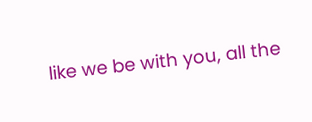like we be with you, all the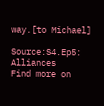way.[to Michael]

Source:S4.Ep5: Alliances
Find more on